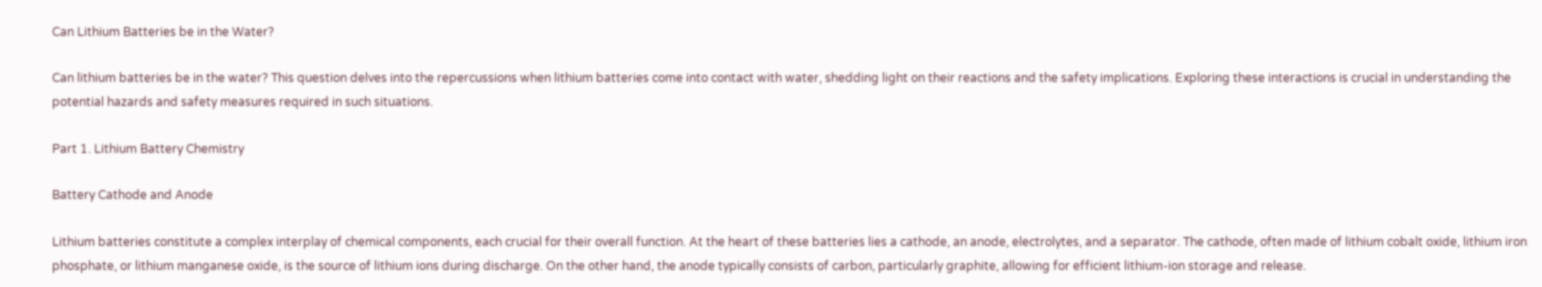Can Lithium Batteries be in the Water?

Can lithium batteries be in the water? This question delves into the repercussions when lithium batteries come into contact with water, shedding light on their reactions and the safety implications. Exploring these interactions is crucial in understanding the potential hazards and safety measures required in such situations.

Part 1. Lithium Battery Chemistry

Battery Cathode and Anode

Lithium batteries constitute a complex interplay of chemical components, each crucial for their overall function. At the heart of these batteries lies a cathode, an anode, electrolytes, and a separator. The cathode, often made of lithium cobalt oxide, lithium iron phosphate, or lithium manganese oxide, is the source of lithium ions during discharge. On the other hand, the anode typically consists of carbon, particularly graphite, allowing for efficient lithium-ion storage and release.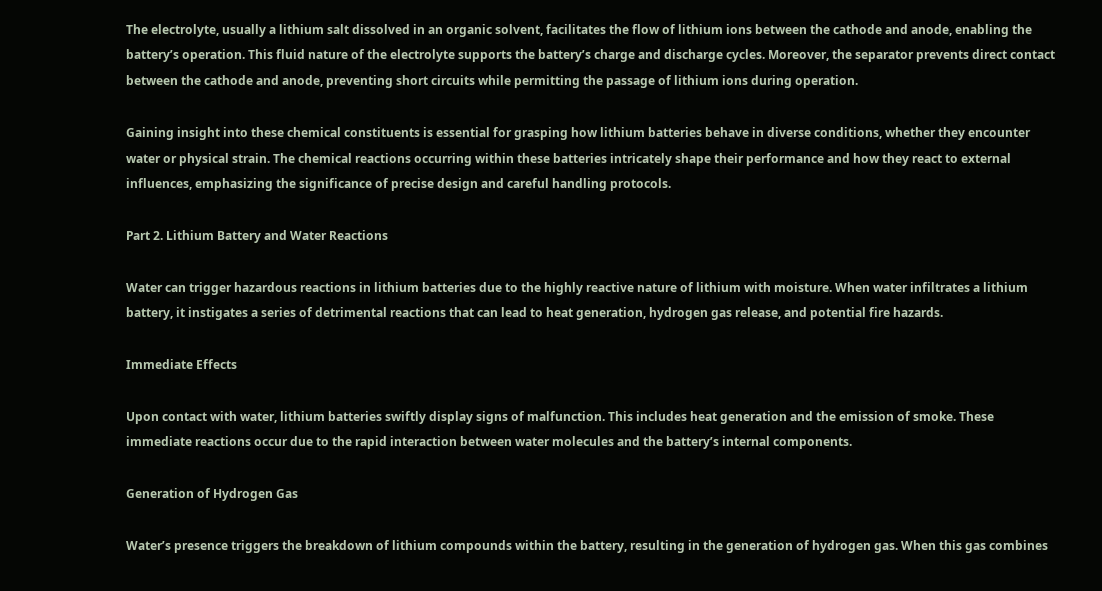The electrolyte, usually a lithium salt dissolved in an organic solvent, facilitates the flow of lithium ions between the cathode and anode, enabling the battery’s operation. This fluid nature of the electrolyte supports the battery’s charge and discharge cycles. Moreover, the separator prevents direct contact between the cathode and anode, preventing short circuits while permitting the passage of lithium ions during operation.

Gaining insight into these chemical constituents is essential for grasping how lithium batteries behave in diverse conditions, whether they encounter water or physical strain. The chemical reactions occurring within these batteries intricately shape their performance and how they react to external influences, emphasizing the significance of precise design and careful handling protocols.

Part 2. Lithium Battery and Water Reactions

Water can trigger hazardous reactions in lithium batteries due to the highly reactive nature of lithium with moisture. When water infiltrates a lithium battery, it instigates a series of detrimental reactions that can lead to heat generation, hydrogen gas release, and potential fire hazards.

Immediate Effects

Upon contact with water, lithium batteries swiftly display signs of malfunction. This includes heat generation and the emission of smoke. These immediate reactions occur due to the rapid interaction between water molecules and the battery’s internal components.

Generation of Hydrogen Gas

Water’s presence triggers the breakdown of lithium compounds within the battery, resulting in the generation of hydrogen gas. When this gas combines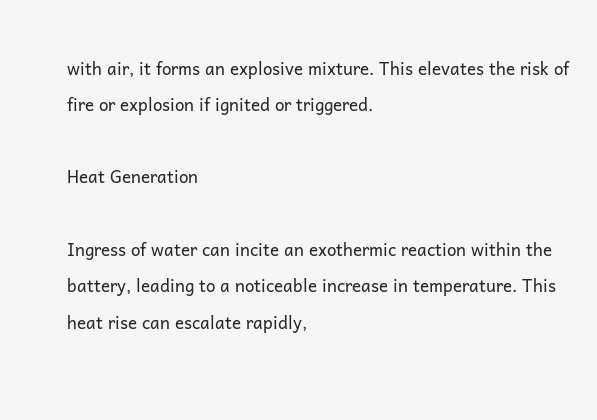with air, it forms an explosive mixture. This elevates the risk of fire or explosion if ignited or triggered.

Heat Generation

Ingress of water can incite an exothermic reaction within the battery, leading to a noticeable increase in temperature. This heat rise can escalate rapidly,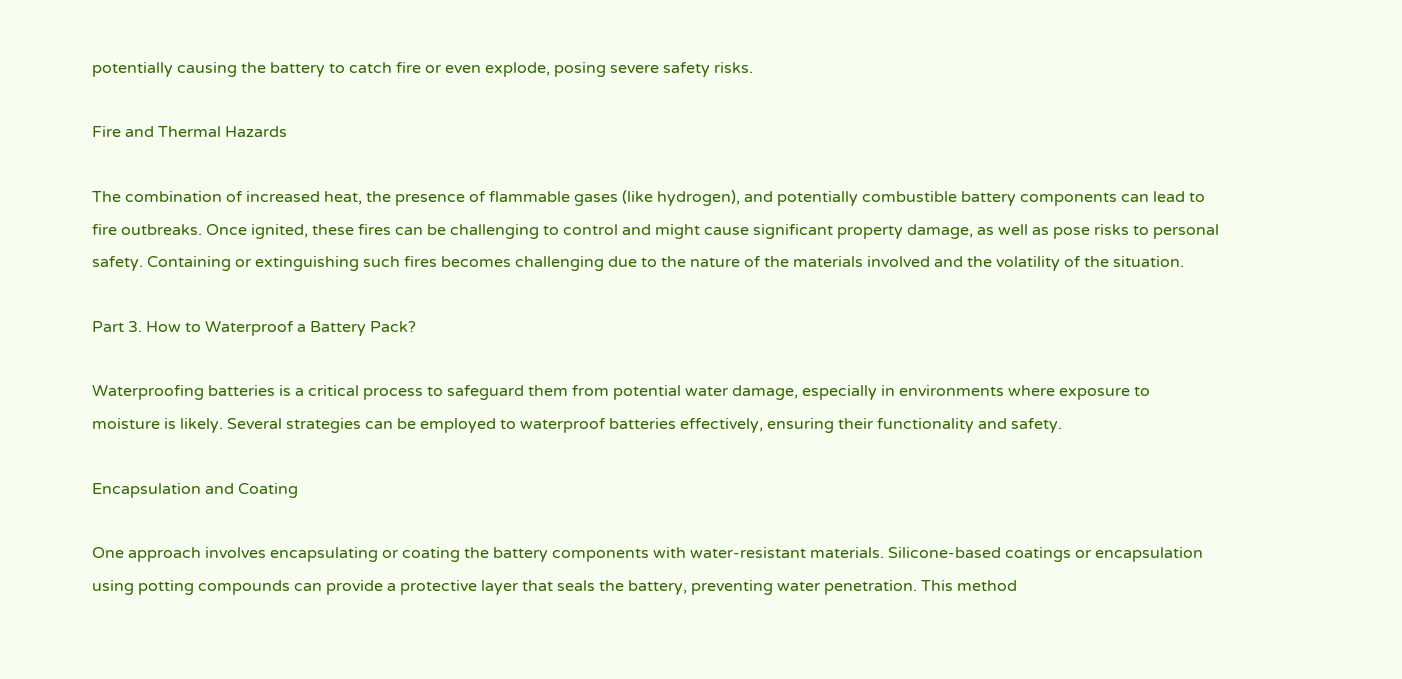potentially causing the battery to catch fire or even explode, posing severe safety risks.

Fire and Thermal Hazards

The combination of increased heat, the presence of flammable gases (like hydrogen), and potentially combustible battery components can lead to fire outbreaks. Once ignited, these fires can be challenging to control and might cause significant property damage, as well as pose risks to personal safety. Containing or extinguishing such fires becomes challenging due to the nature of the materials involved and the volatility of the situation.

Part 3. How to Waterproof a Battery Pack?

Waterproofing batteries is a critical process to safeguard them from potential water damage, especially in environments where exposure to moisture is likely. Several strategies can be employed to waterproof batteries effectively, ensuring their functionality and safety.

Encapsulation and Coating

One approach involves encapsulating or coating the battery components with water-resistant materials. Silicone-based coatings or encapsulation using potting compounds can provide a protective layer that seals the battery, preventing water penetration. This method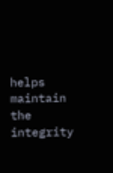helps maintain the integrity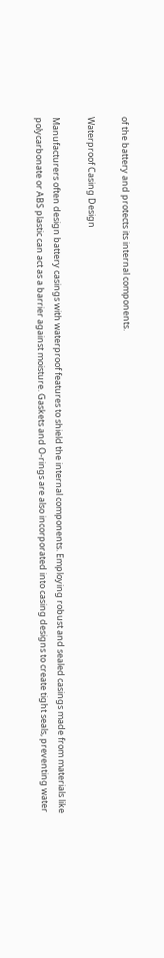of the battery and protects its internal components.

Waterproof Casing Design

Manufacturers often design battery casings with waterproof features to shield the internal components. Employing robust and sealed casings made from materials like polycarbonate or ABS plastic can act as a barrier against moisture. Gaskets and O-rings are also incorporated into casing designs to create tight seals, preventing water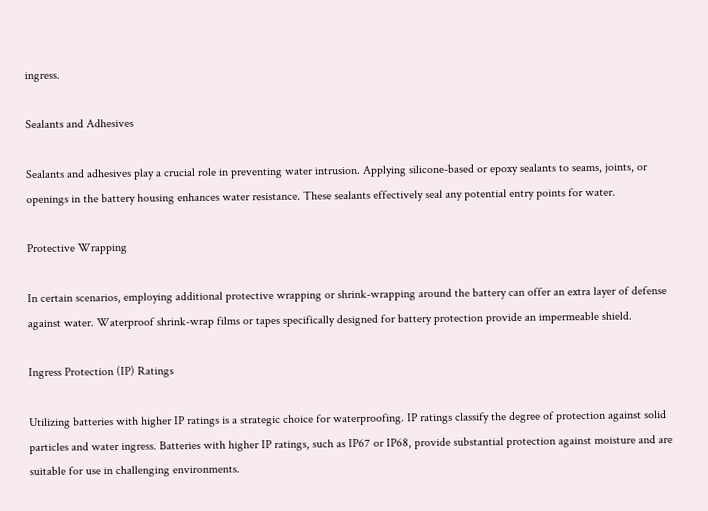ingress.

Sealants and Adhesives

Sealants and adhesives play a crucial role in preventing water intrusion. Applying silicone-based or epoxy sealants to seams, joints, or openings in the battery housing enhances water resistance. These sealants effectively seal any potential entry points for water.

Protective Wrapping

In certain scenarios, employing additional protective wrapping or shrink-wrapping around the battery can offer an extra layer of defense against water. Waterproof shrink-wrap films or tapes specifically designed for battery protection provide an impermeable shield.

Ingress Protection (IP) Ratings

Utilizing batteries with higher IP ratings is a strategic choice for waterproofing. IP ratings classify the degree of protection against solid particles and water ingress. Batteries with higher IP ratings, such as IP67 or IP68, provide substantial protection against moisture and are suitable for use in challenging environments.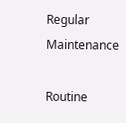Regular Maintenance

Routine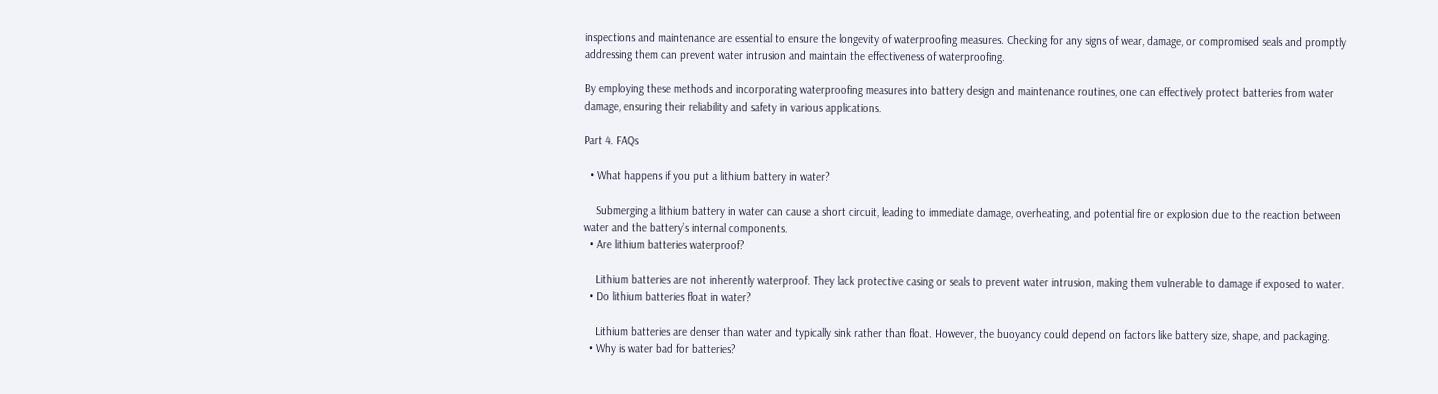inspections and maintenance are essential to ensure the longevity of waterproofing measures. Checking for any signs of wear, damage, or compromised seals and promptly addressing them can prevent water intrusion and maintain the effectiveness of waterproofing.

By employing these methods and incorporating waterproofing measures into battery design and maintenance routines, one can effectively protect batteries from water damage, ensuring their reliability and safety in various applications.

Part 4. FAQs

  • What happens if you put a lithium battery in water?

    Submerging a lithium battery in water can cause a short circuit, leading to immediate damage, overheating, and potential fire or explosion due to the reaction between water and the battery’s internal components.
  • Are lithium batteries waterproof?

    Lithium batteries are not inherently waterproof. They lack protective casing or seals to prevent water intrusion, making them vulnerable to damage if exposed to water.
  • Do lithium batteries float in water?

    Lithium batteries are denser than water and typically sink rather than float. However, the buoyancy could depend on factors like battery size, shape, and packaging.
  • Why is water bad for batteries?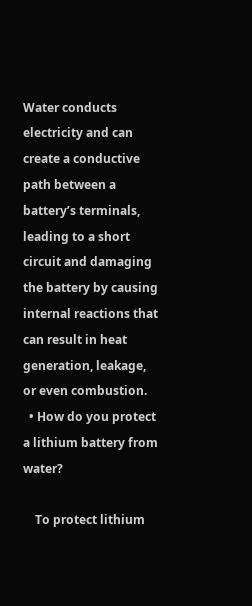Water conducts electricity and can create a conductive path between a battery’s terminals, leading to a short circuit and damaging the battery by causing internal reactions that can result in heat generation, leakage, or even combustion.
  • How do you protect a lithium battery from water?

    To protect lithium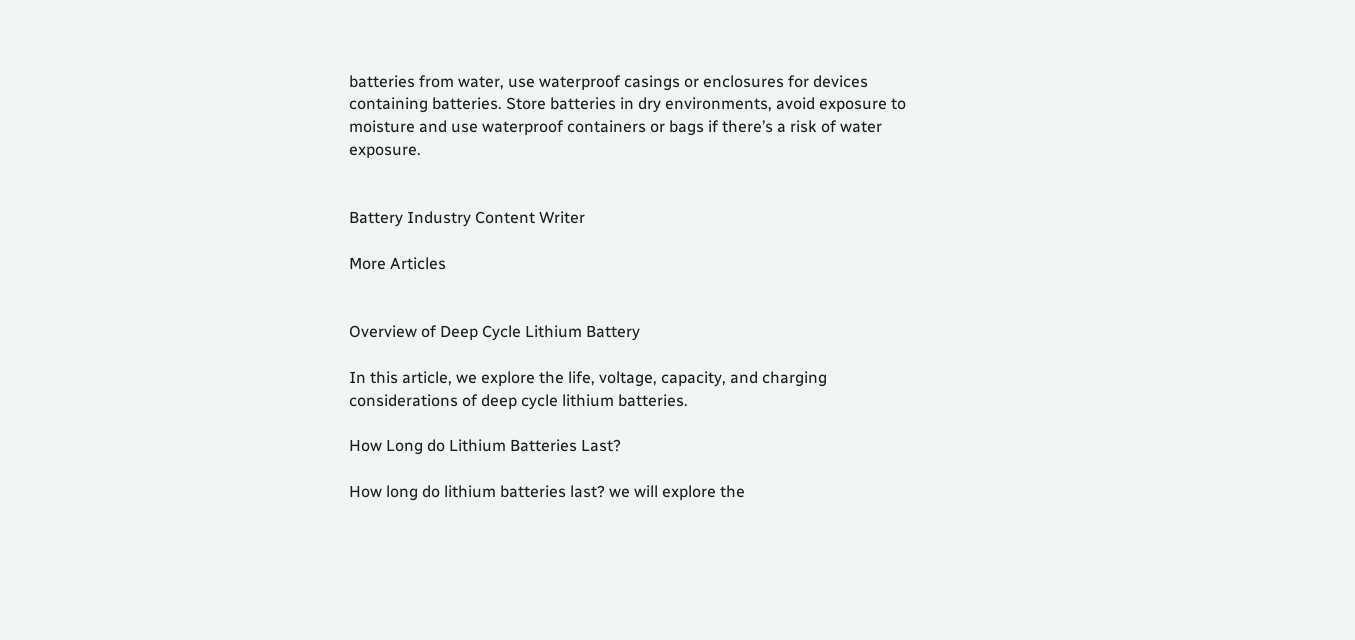batteries from water, use waterproof casings or enclosures for devices containing batteries. Store batteries in dry environments, avoid exposure to moisture and use waterproof containers or bags if there’s a risk of water exposure.


Battery Industry Content Writer

More Articles


Overview of Deep Cycle Lithium Battery

In this article, we explore the life, voltage, capacity, and charging considerations of deep cycle lithium batteries.

How Long do Lithium Batteries Last?

How long do lithium batteries last? we will explore the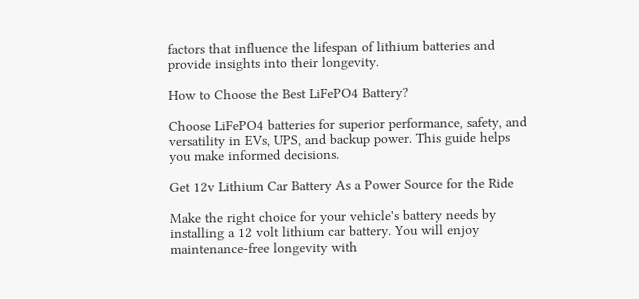factors that influence the lifespan of lithium batteries and provide insights into their longevity.

How to Choose the Best LiFePO4 Battery?

Choose LiFePO4 batteries for superior performance, safety, and versatility in EVs, UPS, and backup power. This guide helps you make informed decisions.

Get 12v Lithium Car Battery As a Power Source for the Ride

Make the right choice for your vehicle's battery needs by installing a 12 volt lithium car battery. You will enjoy maintenance-free longevity with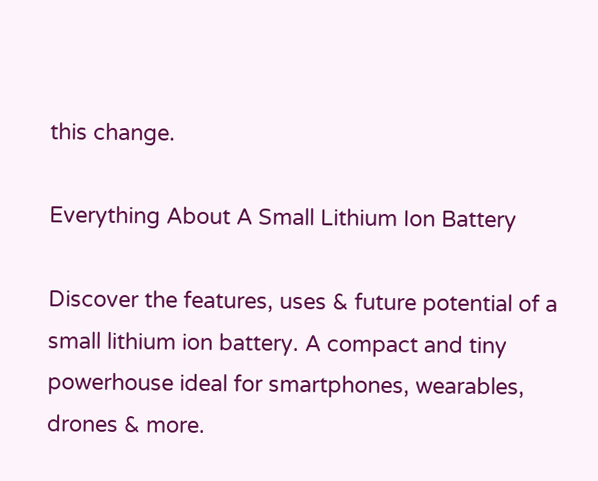this change.

Everything About A Small Lithium Ion Battery

Discover the features, uses & future potential of a small lithium ion battery. A compact and tiny powerhouse ideal for smartphones, wearables, drones & more.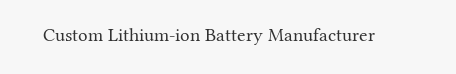Custom Lithium-ion Battery Manufacturer